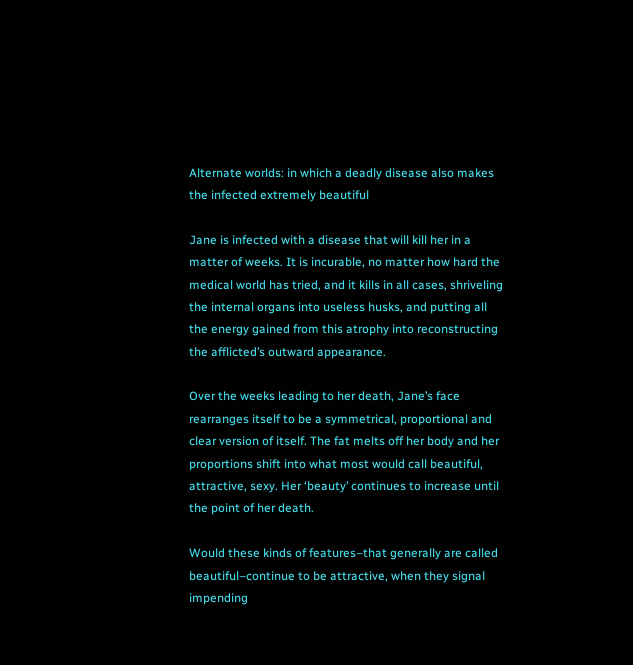Alternate worlds: in which a deadly disease also makes the infected extremely beautiful

Jane is infected with a disease that will kill her in a matter of weeks. It is incurable, no matter how hard the medical world has tried, and it kills in all cases, shriveling the internal organs into useless husks, and putting all the energy gained from this atrophy into reconstructing the afflicted’s outward appearance.

Over the weeks leading to her death, Jane’s face rearranges itself to be a symmetrical, proportional and clear version of itself. The fat melts off her body and her proportions shift into what most would call beautiful, attractive, sexy. Her ‘beauty’ continues to increase until the point of her death.

Would these kinds of features–that generally are called beautiful–continue to be attractive, when they signal impending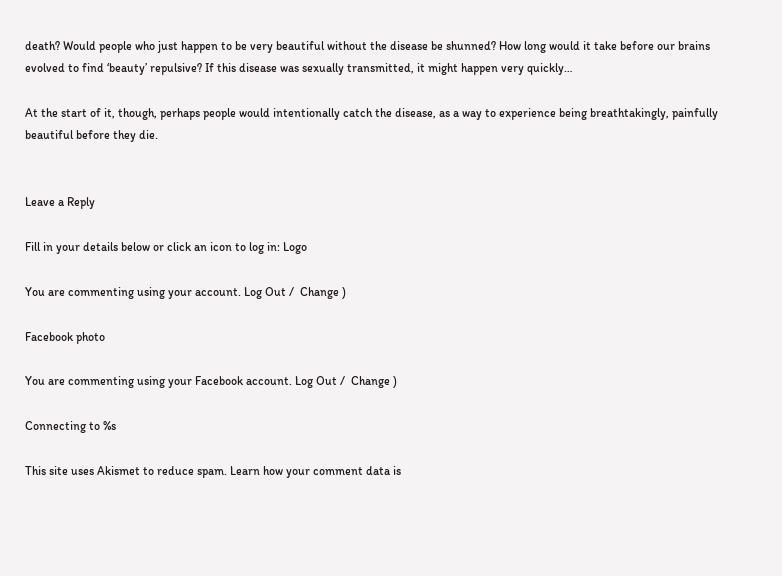death? Would people who just happen to be very beautiful without the disease be shunned? How long would it take before our brains evolved to find ‘beauty’ repulsive? If this disease was sexually transmitted, it might happen very quickly…

At the start of it, though, perhaps people would intentionally catch the disease, as a way to experience being breathtakingly, painfully beautiful before they die.


Leave a Reply

Fill in your details below or click an icon to log in: Logo

You are commenting using your account. Log Out /  Change )

Facebook photo

You are commenting using your Facebook account. Log Out /  Change )

Connecting to %s

This site uses Akismet to reduce spam. Learn how your comment data is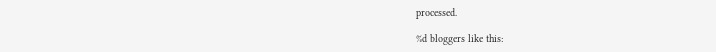processed.

%d bloggers like this: